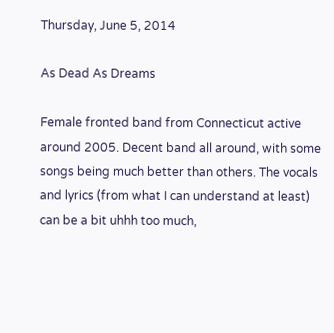Thursday, June 5, 2014

As Dead As Dreams

Female fronted band from Connecticut active around 2005. Decent band all around, with some songs being much better than others. The vocals and lyrics (from what I can understand at least) can be a bit uhhh too much,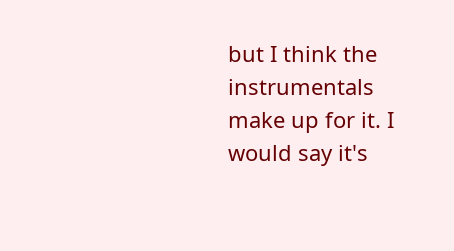but I think the instrumentals make up for it. I would say it's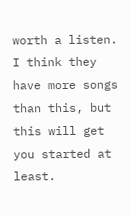worth a listen. I think they have more songs than this, but this will get you started at least.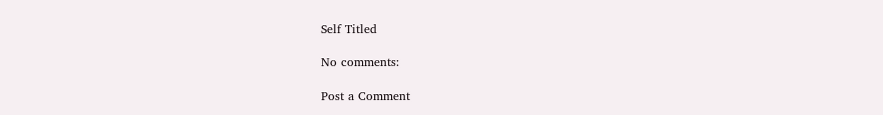Self Titled

No comments:

Post a Comment